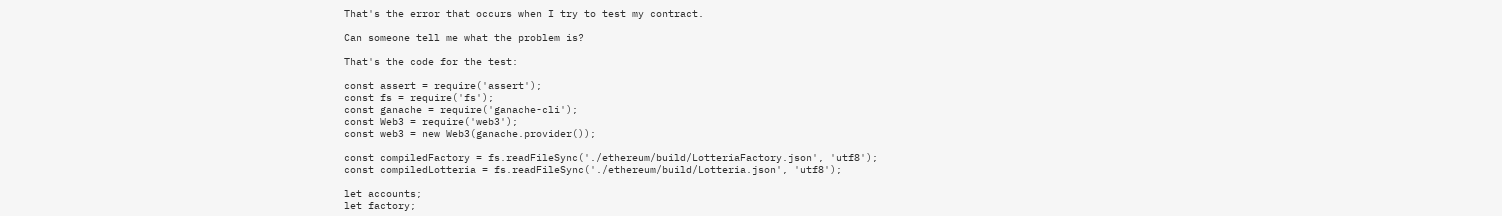That's the error that occurs when I try to test my contract.

Can someone tell me what the problem is?

That's the code for the test:

const assert = require('assert');
const fs = require('fs');
const ganache = require('ganache-cli');
const Web3 = require('web3');
const web3 = new Web3(ganache.provider());

const compiledFactory = fs.readFileSync('./ethereum/build/LotteriaFactory.json', 'utf8');
const compiledLotteria = fs.readFileSync('./ethereum/build/Lotteria.json', 'utf8');

let accounts;
let factory;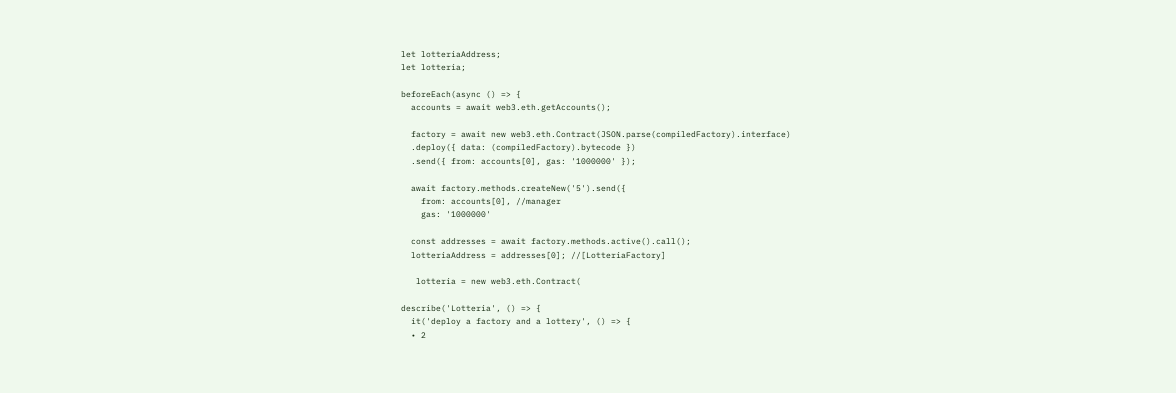let lotteriaAddress;
let lotteria;

beforeEach(async () => {
  accounts = await web3.eth.getAccounts();

  factory = await new web3.eth.Contract(JSON.parse(compiledFactory).interface)
  .deploy({ data: (compiledFactory).bytecode })
  .send({ from: accounts[0], gas: '1000000' });

  await factory.methods.createNew('5').send({
    from: accounts[0], //manager
    gas: '1000000'

  const addresses = await factory.methods.active().call();
  lotteriaAddress = addresses[0]; //[LotteriaFactory]

   lotteria = new web3.eth.Contract(

describe('Lotteria', () => {
  it('deploy a factory and a lottery', () => {
  • 2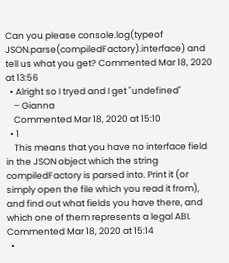Can you please console.log(typeof JSON.parse(compiledFactory).interface) and tell us what you get? Commented Mar 18, 2020 at 13:56
  • Alright so I tryed and I get "undefined"
    – Gianna
    Commented Mar 18, 2020 at 15:10
  • 1
    This means that you have no interface field in the JSON object which the string compiledFactory is parsed into. Print it (or simply open the file which you read it from), and find out what fields you have there, and which one of them represents a legal ABI. Commented Mar 18, 2020 at 15:14
  •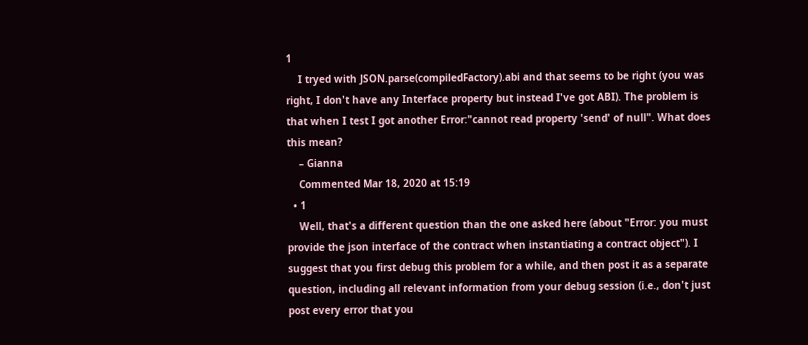1
    I tryed with JSON.parse(compiledFactory).abi and that seems to be right (you was right, I don't have any Interface property but instead I've got ABI). The problem is that when I test I got another Error:"cannot read property 'send' of null". What does this mean?
    – Gianna
    Commented Mar 18, 2020 at 15:19
  • 1
    Well, that's a different question than the one asked here (about "Error: you must provide the json interface of the contract when instantiating a contract object"). I suggest that you first debug this problem for a while, and then post it as a separate question, including all relevant information from your debug session (i.e., don't just post every error that you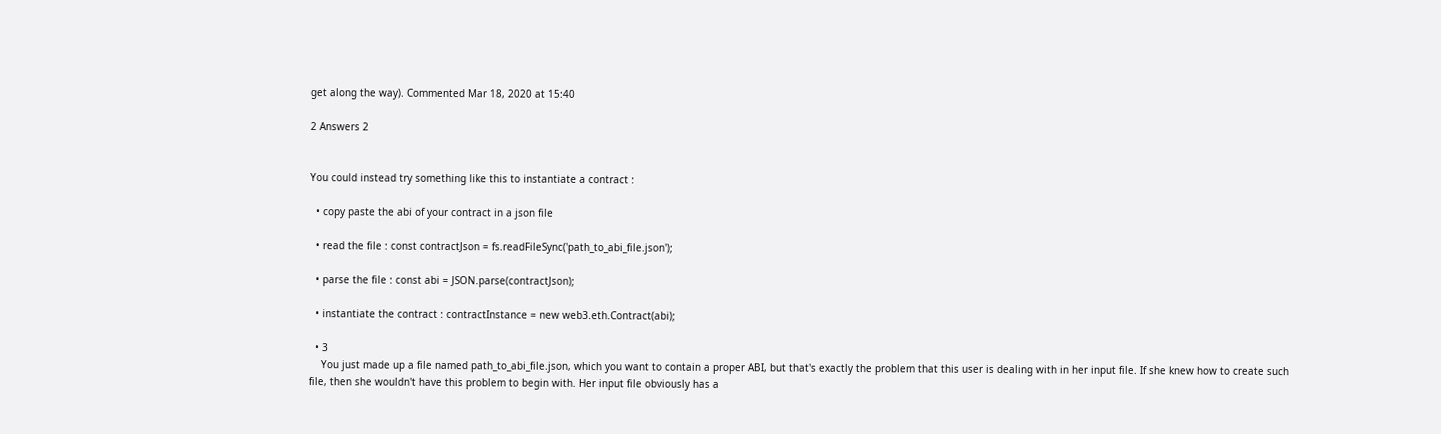get along the way). Commented Mar 18, 2020 at 15:40

2 Answers 2


You could instead try something like this to instantiate a contract :

  • copy paste the abi of your contract in a json file

  • read the file : const contractJson = fs.readFileSync('path_to_abi_file.json');

  • parse the file : const abi = JSON.parse(contractJson);

  • instantiate the contract : contractInstance = new web3.eth.Contract(abi);

  • 3
    You just made up a file named path_to_abi_file.json, which you want to contain a proper ABI, but that's exactly the problem that this user is dealing with in her input file. If she knew how to create such file, then she wouldn't have this problem to begin with. Her input file obviously has a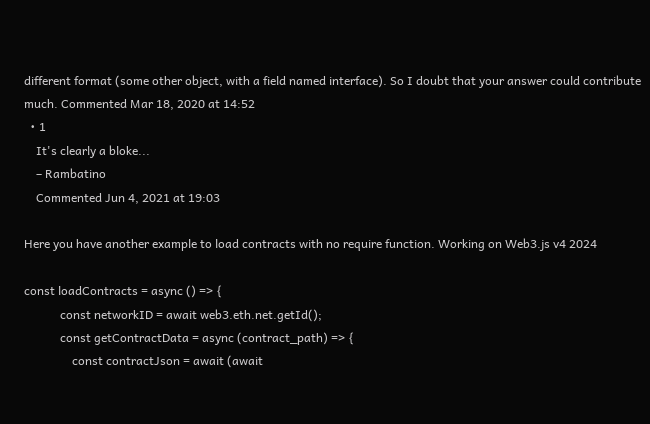different format (some other object, with a field named interface). So I doubt that your answer could contribute much. Commented Mar 18, 2020 at 14:52
  • 1
    It's clearly a bloke...
    – Rambatino
    Commented Jun 4, 2021 at 19:03

Here you have another example to load contracts with no require function. Working on Web3.js v4 2024

const loadContracts = async () => {
            const networkID = await web3.eth.net.getId();
            const getContractData = async (contract_path) => {
                const contractJson = await (await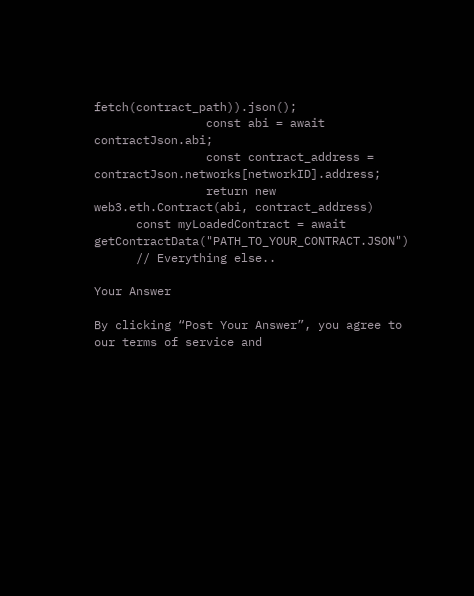fetch(contract_path)).json();
                const abi = await contractJson.abi;
                const contract_address = contractJson.networks[networkID].address;
                return new web3.eth.Contract(abi, contract_address)
      const myLoadedContract = await getContractData("PATH_TO_YOUR_CONTRACT.JSON")
      // Everything else..

Your Answer

By clicking “Post Your Answer”, you agree to our terms of service and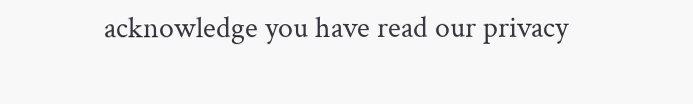acknowledge you have read our privacy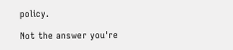policy.

Not the answer you're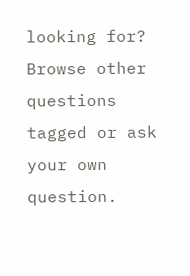looking for? Browse other questions tagged or ask your own question.